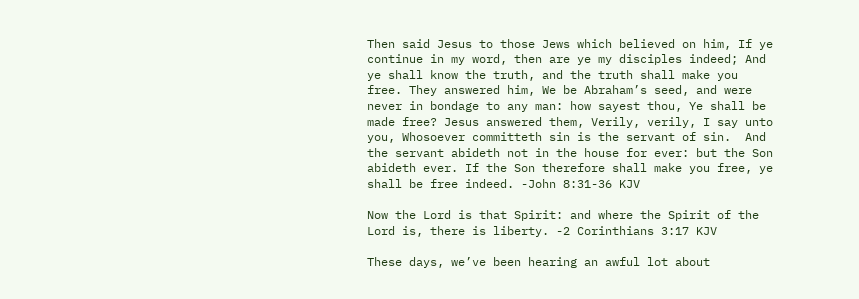Then said Jesus to those Jews which believed on him, If ye continue in my word, then are ye my disciples indeed; And ye shall know the truth, and the truth shall make you free. They answered him, We be Abraham’s seed, and were never in bondage to any man: how sayest thou, Ye shall be made free? Jesus answered them, Verily, verily, I say unto you, Whosoever committeth sin is the servant of sin.  And the servant abideth not in the house for ever: but the Son abideth ever. If the Son therefore shall make you free, ye shall be free indeed. -John 8:31-36 KJV

Now the Lord is that Spirit: and where the Spirit of the Lord is, there is liberty. -2 Corinthians 3:17 KJV

These days, we’ve been hearing an awful lot about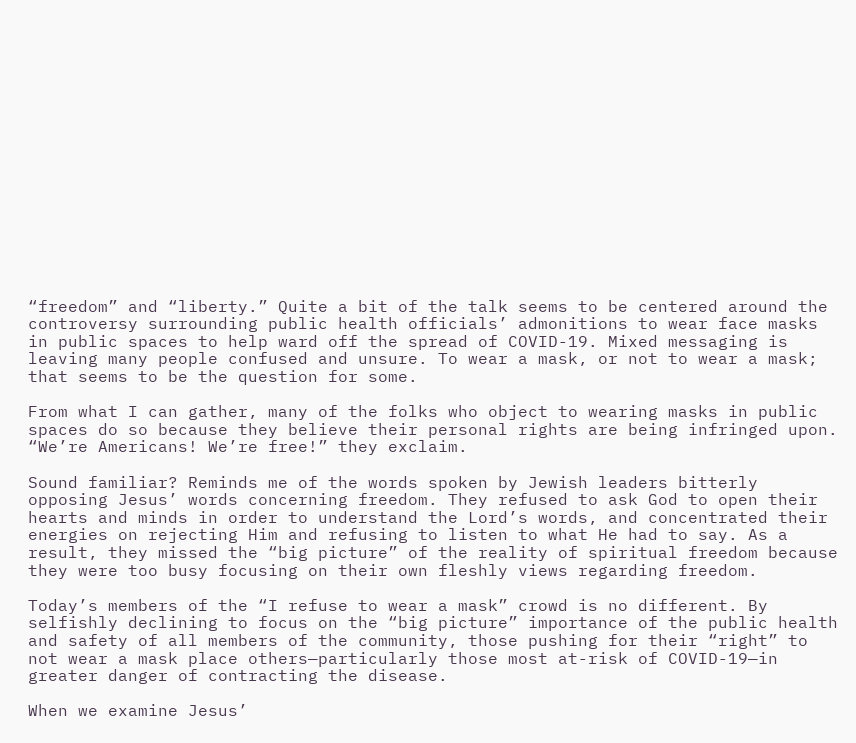“freedom” and “liberty.” Quite a bit of the talk seems to be centered around the controversy surrounding public health officials’ admonitions to wear face masks in public spaces to help ward off the spread of COVID-19. Mixed messaging is leaving many people confused and unsure. To wear a mask, or not to wear a mask; that seems to be the question for some.

From what I can gather, many of the folks who object to wearing masks in public spaces do so because they believe their personal rights are being infringed upon. “We’re Americans! We’re free!” they exclaim.

Sound familiar? Reminds me of the words spoken by Jewish leaders bitterly opposing Jesus’ words concerning freedom. They refused to ask God to open their hearts and minds in order to understand the Lord’s words, and concentrated their energies on rejecting Him and refusing to listen to what He had to say. As a result, they missed the “big picture” of the reality of spiritual freedom because they were too busy focusing on their own fleshly views regarding freedom.

Today’s members of the “I refuse to wear a mask” crowd is no different. By selfishly declining to focus on the “big picture” importance of the public health and safety of all members of the community, those pushing for their “right” to not wear a mask place others—particularly those most at-risk of COVID-19—in greater danger of contracting the disease.

When we examine Jesus’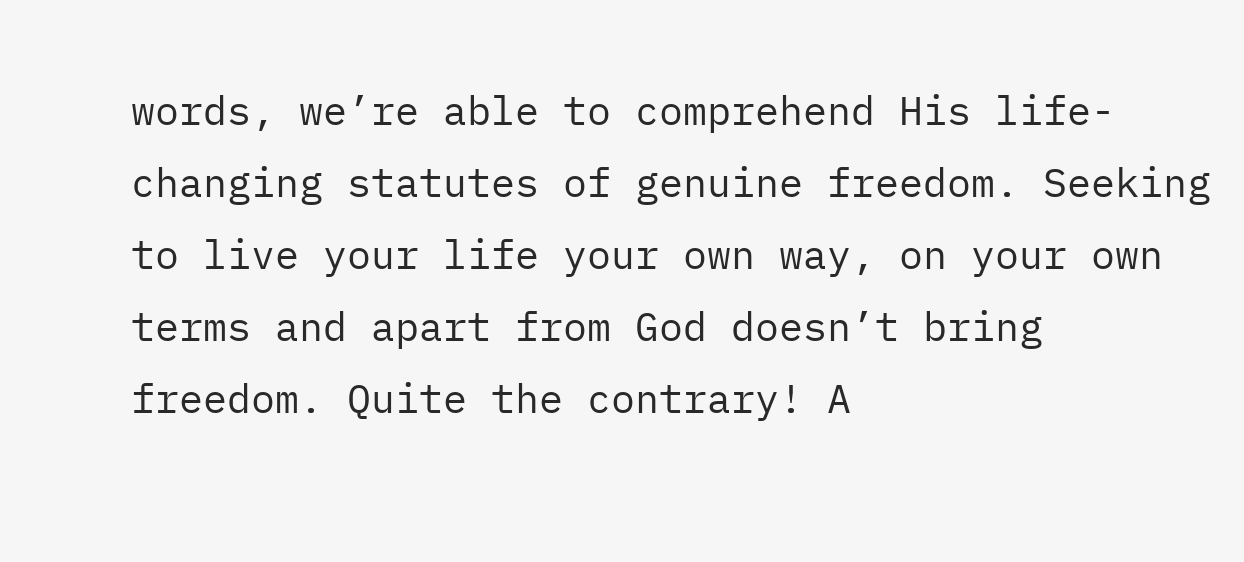words, we’re able to comprehend His life-changing statutes of genuine freedom. Seeking to live your life your own way, on your own terms and apart from God doesn’t bring freedom. Quite the contrary! A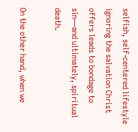selfish, self-centered lifestyle ignoring the salvation Christ offers leads to bondage to sin—and ultimately, spiritual death.

On the other hand, when we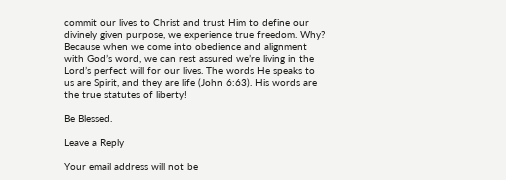commit our lives to Christ and trust Him to define our divinely given purpose, we experience true freedom. Why? Because when we come into obedience and alignment with God’s word, we can rest assured we’re living in the Lord’s perfect will for our lives. The words He speaks to us are Spirit, and they are life (John 6:63). His words are the true statutes of liberty!

Be Blessed.

Leave a Reply

Your email address will not be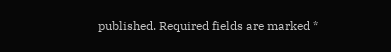published. Required fields are marked *